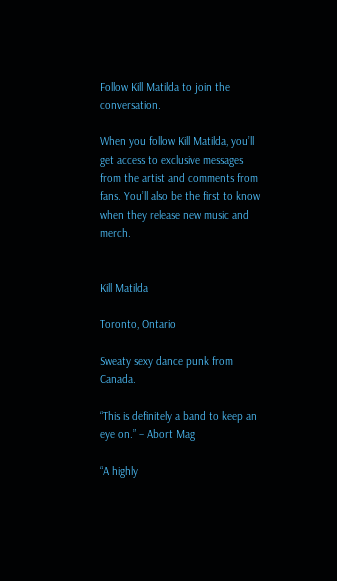Follow Kill Matilda to join the conversation.

When you follow Kill Matilda, you’ll get access to exclusive messages from the artist and comments from fans. You’ll also be the first to know when they release new music and merch.


Kill Matilda

Toronto, Ontario

Sweaty sexy dance punk from Canada.

“This is definitely a band to keep an eye on.” – Abort Mag

“A highly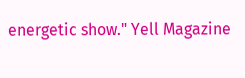energetic show." Yell Magazine